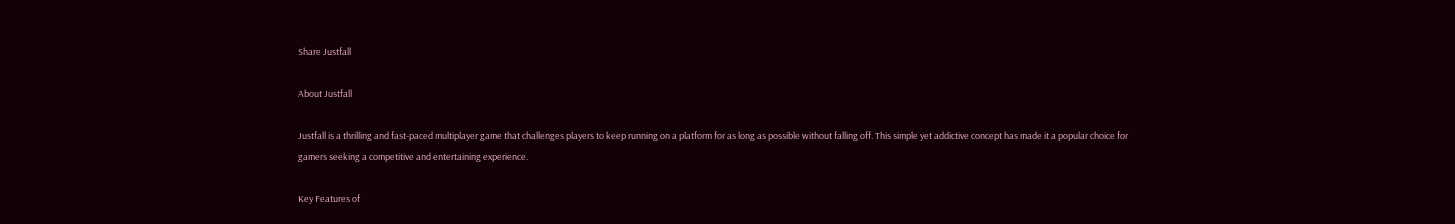Share Justfall

About Justfall

Justfall is a thrilling and fast-paced multiplayer game that challenges players to keep running on a platform for as long as possible without falling off. This simple yet addictive concept has made it a popular choice for gamers seeking a competitive and entertaining experience.

Key Features of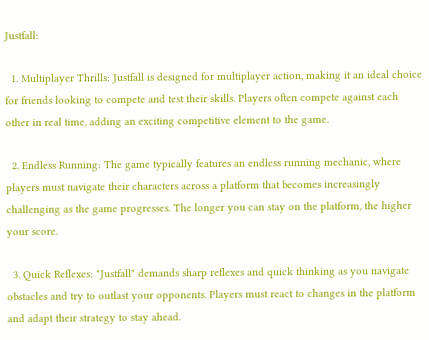Justfall:

  1. Multiplayer Thrills: Justfall is designed for multiplayer action, making it an ideal choice for friends looking to compete and test their skills. Players often compete against each other in real time, adding an exciting competitive element to the game.

  2. Endless Running: The game typically features an endless running mechanic, where players must navigate their characters across a platform that becomes increasingly challenging as the game progresses. The longer you can stay on the platform, the higher your score.

  3. Quick Reflexes: "Justfall" demands sharp reflexes and quick thinking as you navigate obstacles and try to outlast your opponents. Players must react to changes in the platform and adapt their strategy to stay ahead.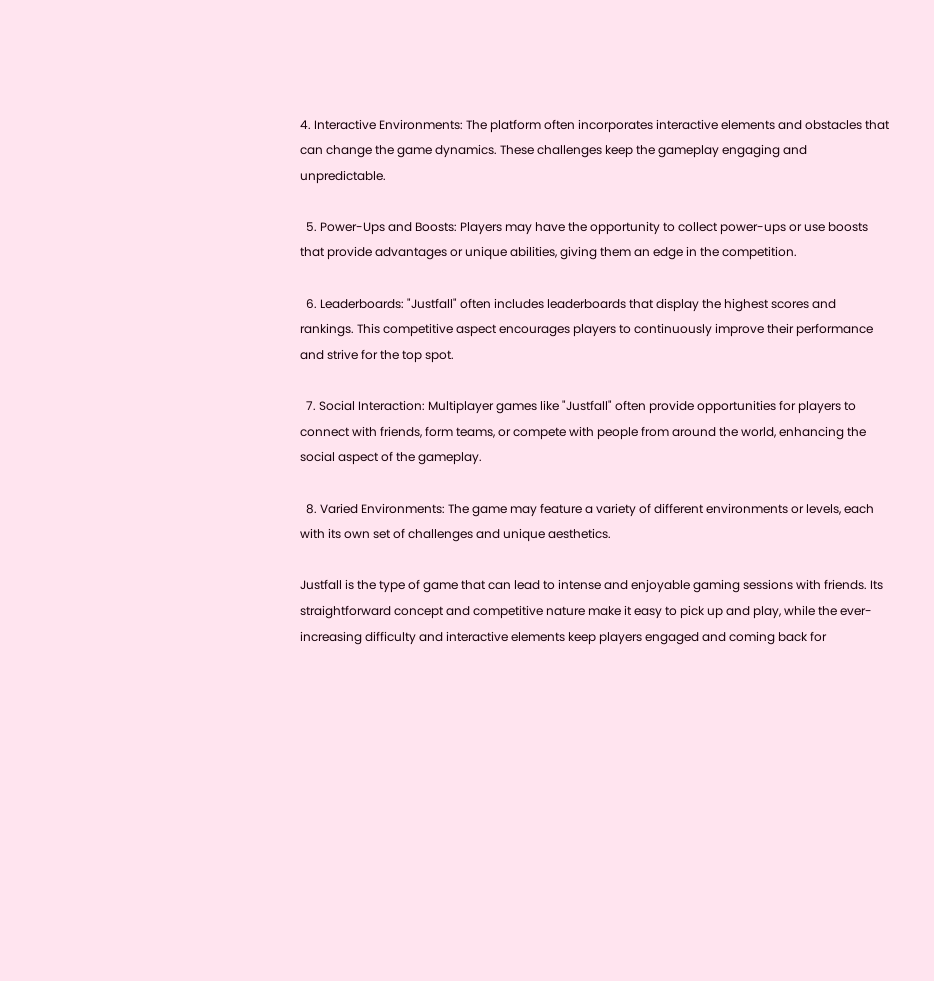4. Interactive Environments: The platform often incorporates interactive elements and obstacles that can change the game dynamics. These challenges keep the gameplay engaging and unpredictable.

  5. Power-Ups and Boosts: Players may have the opportunity to collect power-ups or use boosts that provide advantages or unique abilities, giving them an edge in the competition.

  6. Leaderboards: "Justfall" often includes leaderboards that display the highest scores and rankings. This competitive aspect encourages players to continuously improve their performance and strive for the top spot.

  7. Social Interaction: Multiplayer games like "Justfall" often provide opportunities for players to connect with friends, form teams, or compete with people from around the world, enhancing the social aspect of the gameplay.

  8. Varied Environments: The game may feature a variety of different environments or levels, each with its own set of challenges and unique aesthetics.

Justfall is the type of game that can lead to intense and enjoyable gaming sessions with friends. Its straightforward concept and competitive nature make it easy to pick up and play, while the ever-increasing difficulty and interactive elements keep players engaged and coming back for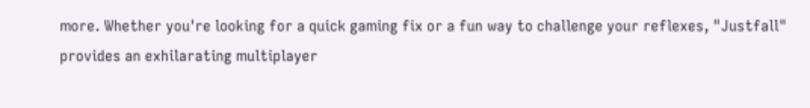more. Whether you're looking for a quick gaming fix or a fun way to challenge your reflexes, "Justfall" provides an exhilarating multiplayer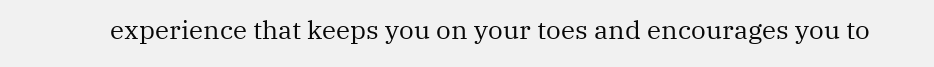experience that keeps you on your toes and encourages you to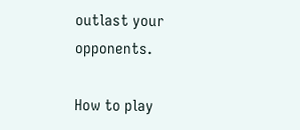outlast your opponents.

How to play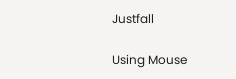Justfall

Using Mouse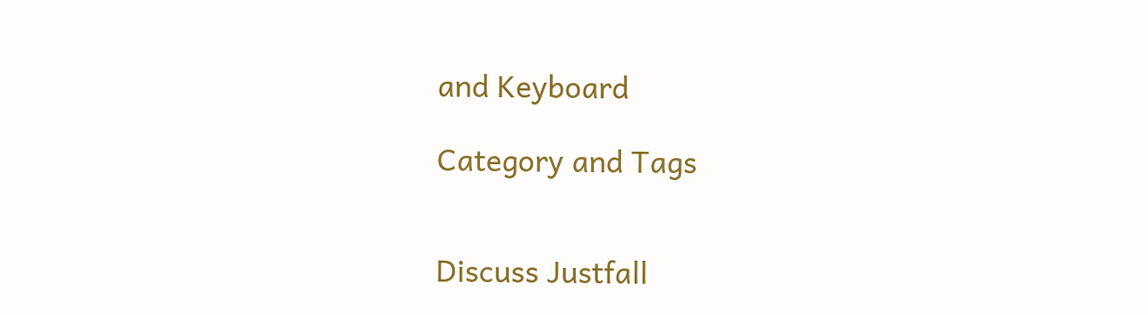and Keyboard

Category and Tags


Discuss Justfall